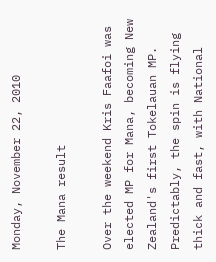Monday, November 22, 2010

The Mana result

Over the weekend Kris Faafoi was elected MP for Mana, becoming New Zealand's first Tokelauan MP. Predictably, the spin is flying thick and fast, with National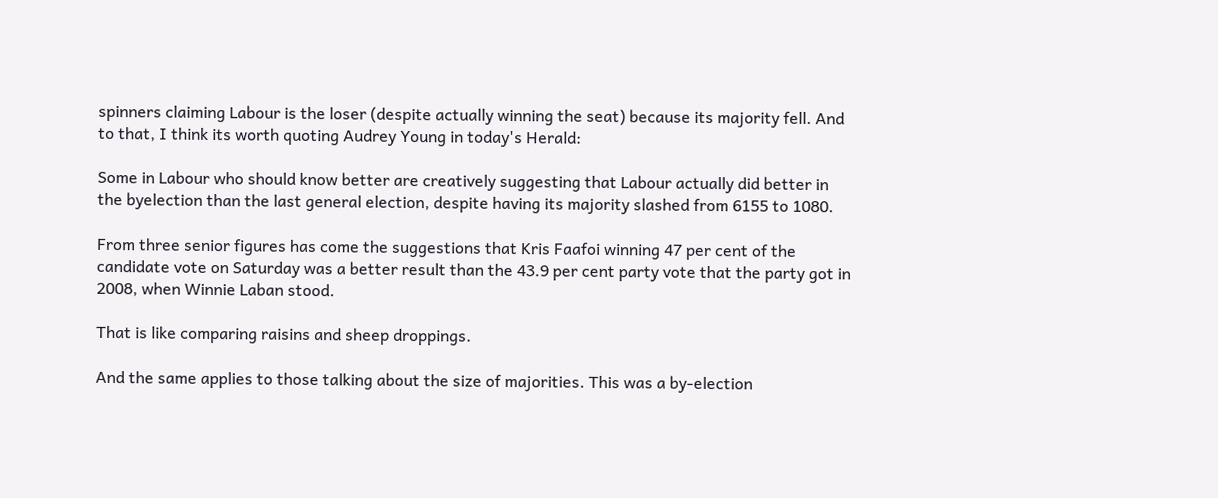spinners claiming Labour is the loser (despite actually winning the seat) because its majority fell. And to that, I think its worth quoting Audrey Young in today's Herald:

Some in Labour who should know better are creatively suggesting that Labour actually did better in the byelection than the last general election, despite having its majority slashed from 6155 to 1080.

From three senior figures has come the suggestions that Kris Faafoi winning 47 per cent of the candidate vote on Saturday was a better result than the 43.9 per cent party vote that the party got in 2008, when Winnie Laban stood.

That is like comparing raisins and sheep droppings.

And the same applies to those talking about the size of majorities. This was a by-election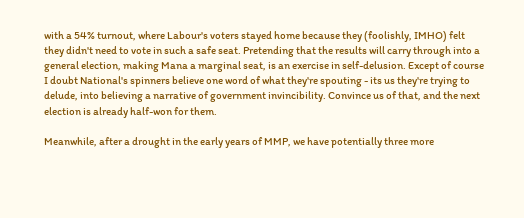with a 54% turnout, where Labour's voters stayed home because they (foolishly, IMHO) felt they didn't need to vote in such a safe seat. Pretending that the results will carry through into a general election, making Mana a marginal seat, is an exercise in self-delusion. Except of course I doubt National's spinners believe one word of what they're spouting - its us they're trying to delude, into believing a narrative of government invincibility. Convince us of that, and the next election is already half-won for them.

Meanwhile, after a drought in the early years of MMP, we have potentially three more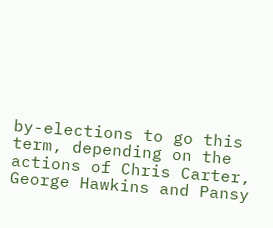by-elections to go this term, depending on the actions of Chris Carter, George Hawkins and Pansy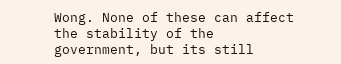Wong. None of these can affect the stability of the government, but its still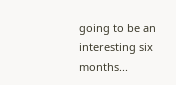going to be an interesting six months...